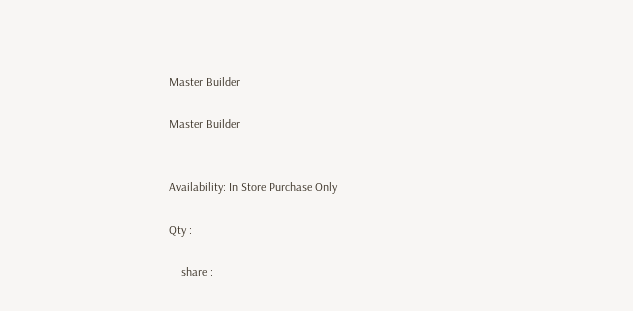Master Builder

Master Builder


Availability: In Store Purchase Only

Qty :

    share :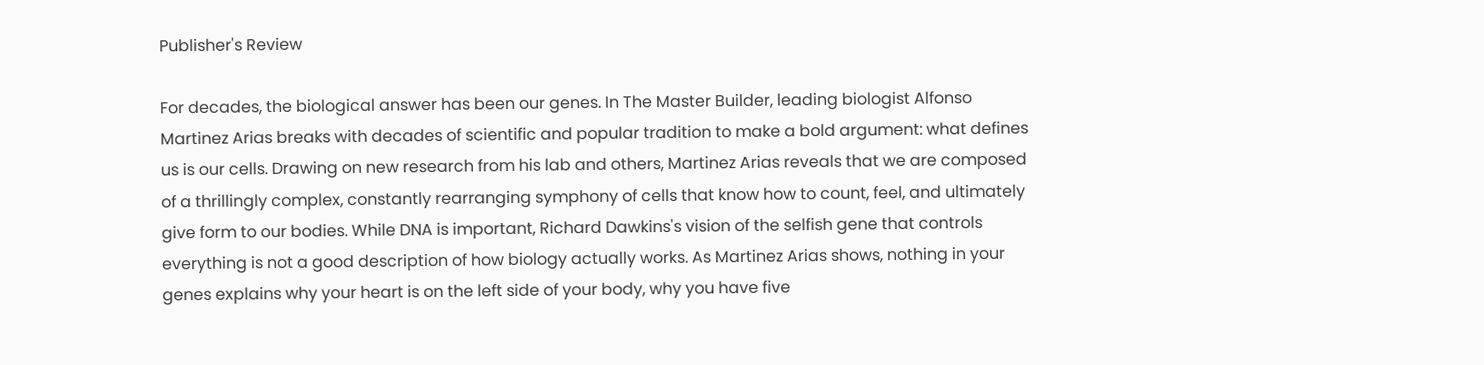Publisher's Review

For decades, the biological answer has been our genes. In The Master Builder, leading biologist Alfonso Martinez Arias breaks with decades of scientific and popular tradition to make a bold argument: what defines us is our cells. Drawing on new research from his lab and others, Martinez Arias reveals that we are composed of a thrillingly complex, constantly rearranging symphony of cells that know how to count, feel, and ultimately give form to our bodies. While DNA is important, Richard Dawkins's vision of the selfish gene that controls everything is not a good description of how biology actually works. As Martinez Arias shows, nothing in your genes explains why your heart is on the left side of your body, why you have five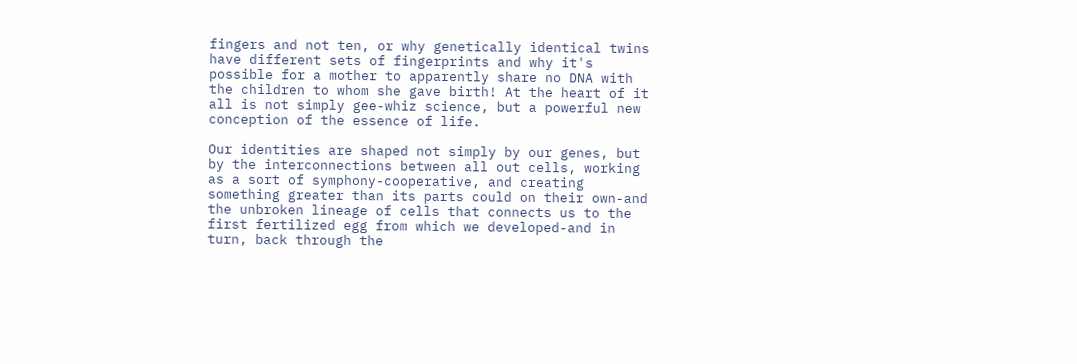fingers and not ten, or why genetically identical twins have different sets of fingerprints and why it's possible for a mother to apparently share no DNA with the children to whom she gave birth! At the heart of it all is not simply gee-whiz science, but a powerful new conception of the essence of life.

Our identities are shaped not simply by our genes, but by the interconnections between all out cells, working as a sort of symphony-cooperative, and creating something greater than its parts could on their own-and the unbroken lineage of cells that connects us to the first fertilized egg from which we developed-and in turn, back through the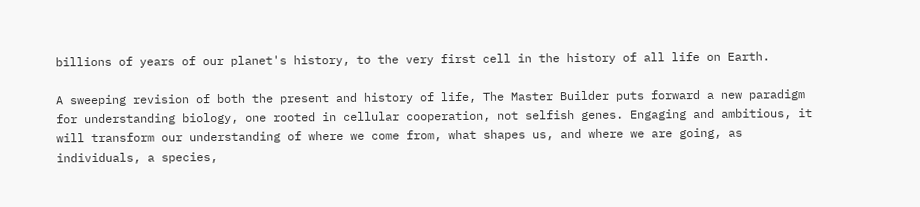billions of years of our planet's history, to the very first cell in the history of all life on Earth.

A sweeping revision of both the present and history of life, The Master Builder puts forward a new paradigm for understanding biology, one rooted in cellular cooperation, not selfish genes. Engaging and ambitious, it will transform our understanding of where we come from, what shapes us, and where we are going, as individuals, a species,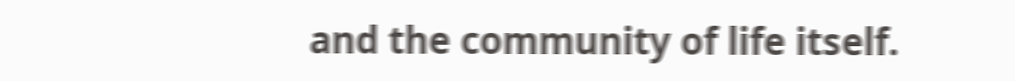and the community of life itself.